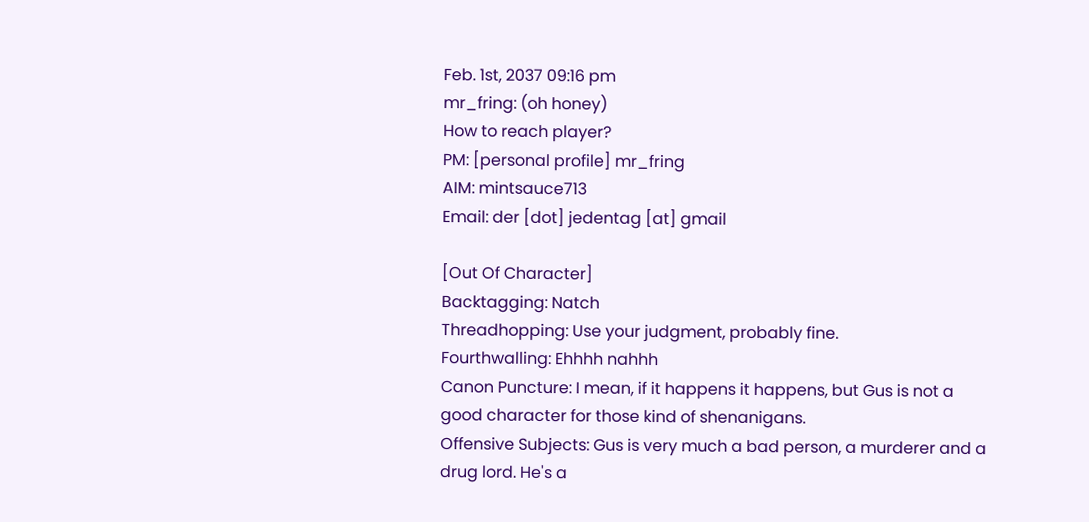Feb. 1st, 2037 09:16 pm
mr_fring: (oh honey)
How to reach player?
PM: [personal profile] mr_fring
AIM: mintsauce713
Email: der [dot] jedentag [at] gmail

[Out Of Character]
Backtagging: Natch
Threadhopping: Use your judgment, probably fine.
Fourthwalling: Ehhhh nahhh
Canon Puncture: I mean, if it happens it happens, but Gus is not a good character for those kind of shenanigans.
Offensive Subjects: Gus is very much a bad person, a murderer and a drug lord. He's a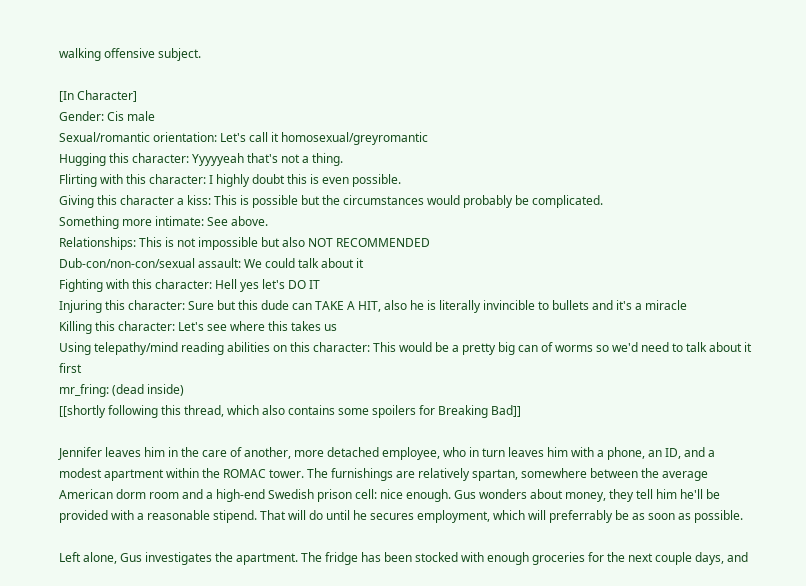walking offensive subject.

[In Character]
Gender: Cis male
Sexual/romantic orientation: Let's call it homosexual/greyromantic
Hugging this character: Yyyyyeah that's not a thing.
Flirting with this character: I highly doubt this is even possible.
Giving this character a kiss: This is possible but the circumstances would probably be complicated.
Something more intimate: See above.
Relationships: This is not impossible but also NOT RECOMMENDED
Dub-con/non-con/sexual assault: We could talk about it
Fighting with this character: Hell yes let's DO IT
Injuring this character: Sure but this dude can TAKE A HIT, also he is literally invincible to bullets and it's a miracle
Killing this character: Let's see where this takes us
Using telepathy/mind reading abilities on this character: This would be a pretty big can of worms so we'd need to talk about it first
mr_fring: (dead inside)
[[shortly following this thread, which also contains some spoilers for Breaking Bad]]

Jennifer leaves him in the care of another, more detached employee, who in turn leaves him with a phone, an ID, and a modest apartment within the ROMAC tower. The furnishings are relatively spartan, somewhere between the average American dorm room and a high-end Swedish prison cell: nice enough. Gus wonders about money, they tell him he'll be provided with a reasonable stipend. That will do until he secures employment, which will preferrably be as soon as possible.

Left alone, Gus investigates the apartment. The fridge has been stocked with enough groceries for the next couple days, and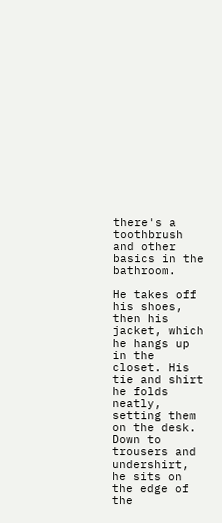there's a toothbrush and other basics in the bathroom.

He takes off his shoes, then his jacket, which he hangs up in the closet. His tie and shirt he folds neatly, setting them on the desk. Down to trousers and undershirt, he sits on the edge of the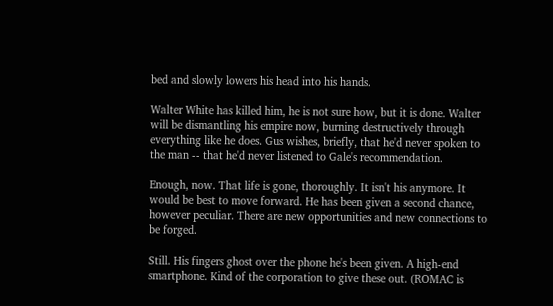bed and slowly lowers his head into his hands.

Walter White has killed him, he is not sure how, but it is done. Walter will be dismantling his empire now, burning destructively through everything like he does. Gus wishes, briefly, that he'd never spoken to the man -- that he'd never listened to Gale's recommendation.

Enough, now. That life is gone, thoroughly. It isn't his anymore. It would be best to move forward. He has been given a second chance, however peculiar. There are new opportunities and new connections to be forged.

Still. His fingers ghost over the phone he's been given. A high-end smartphone. Kind of the corporation to give these out. (ROMAC is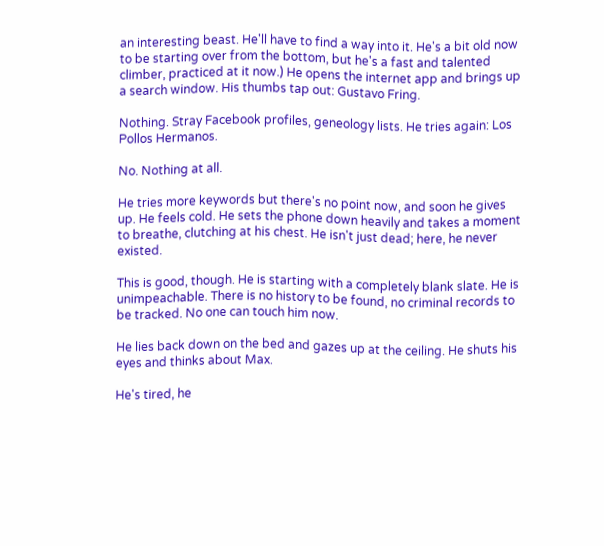an interesting beast. He'll have to find a way into it. He's a bit old now to be starting over from the bottom, but he's a fast and talented climber, practiced at it now.) He opens the internet app and brings up a search window. His thumbs tap out: Gustavo Fring.

Nothing. Stray Facebook profiles, geneology lists. He tries again: Los Pollos Hermanos.

No. Nothing at all.

He tries more keywords but there's no point now, and soon he gives up. He feels cold. He sets the phone down heavily and takes a moment to breathe, clutching at his chest. He isn't just dead; here, he never existed.

This is good, though. He is starting with a completely blank slate. He is unimpeachable. There is no history to be found, no criminal records to be tracked. No one can touch him now.

He lies back down on the bed and gazes up at the ceiling. He shuts his eyes and thinks about Max.

He's tired, he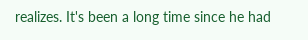realizes. It's been a long time since he had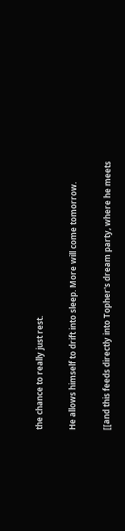the chance to really just rest.

He allows himself to drift into sleep. More will come tomorrow.

[[and this feeds directly into Topher's dream party, where he meets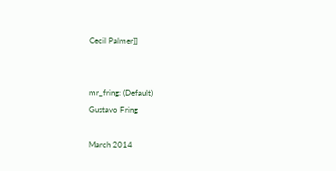Cecil Palmer]]


mr_fring: (Default)
Gustavo Fring

March 2014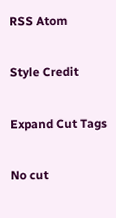RSS Atom

Style Credit

Expand Cut Tags

No cut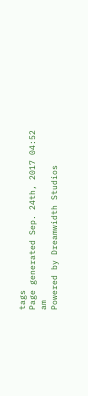tags
Page generated Sep. 24th, 2017 04:52 am
Powered by Dreamwidth Studios